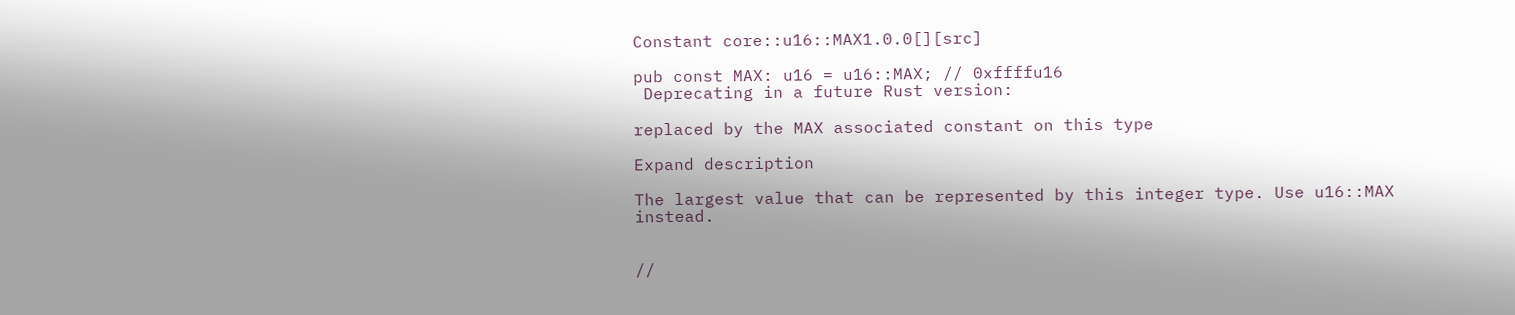Constant core::u16::MAX1.0.0[][src]

pub const MAX: u16 = u16::MAX; // 0xffffu16
 Deprecating in a future Rust version:

replaced by the MAX associated constant on this type

Expand description

The largest value that can be represented by this integer type. Use u16::MAX instead.


//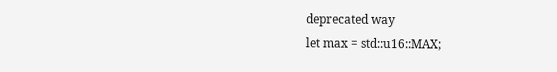deprecated way
let max = std::u16::MAX;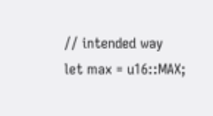// intended way
let max = u16::MAX;